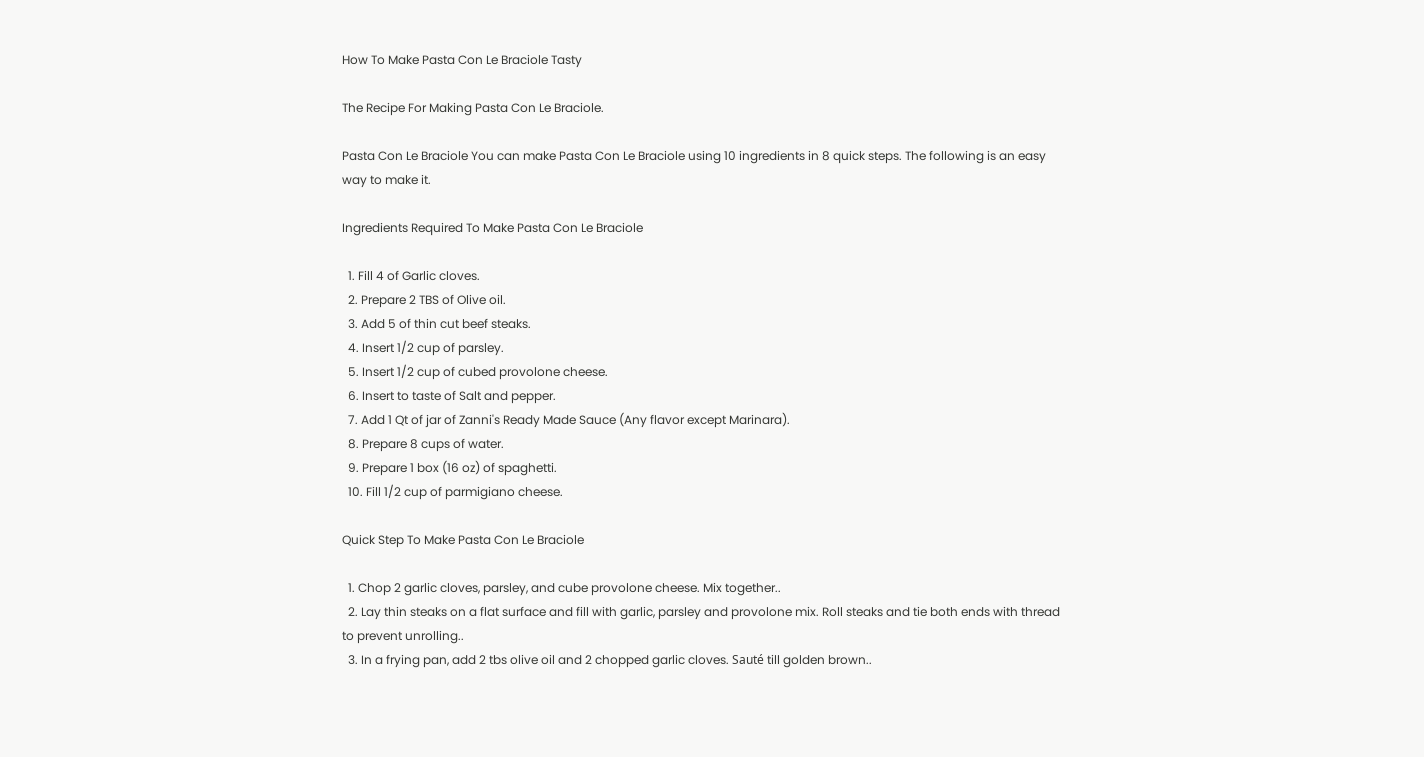How To Make Pasta Con Le Braciole Tasty

The Recipe For Making Pasta Con Le Braciole.

Pasta Con Le Braciole You can make Pasta Con Le Braciole using 10 ingredients in 8 quick steps. The following is an easy way to make it.

Ingredients Required To Make Pasta Con Le Braciole

  1. Fill 4 of Garlic cloves.
  2. Prepare 2 TBS of Olive oil.
  3. Add 5 of thin cut beef steaks.
  4. Insert 1/2 cup of parsley.
  5. Insert 1/2 cup of cubed provolone cheese.
  6. Insert to taste of Salt and pepper.
  7. Add 1 Qt of jar of Zanni's Ready Made Sauce (Any flavor except Marinara).
  8. Prepare 8 cups of water.
  9. Prepare 1 box (16 oz) of spaghetti.
  10. Fill 1/2 cup of parmigiano cheese.

Quick Step To Make Pasta Con Le Braciole

  1. Chop 2 garlic cloves, parsley, and cube provolone cheese. Mix together..
  2. Lay thin steaks on a flat surface and fill with garlic, parsley and provolone mix. Roll steaks and tie both ends with thread to prevent unrolling..
  3. In a frying pan, add 2 tbs olive oil and 2 chopped garlic cloves. Sauté till golden brown..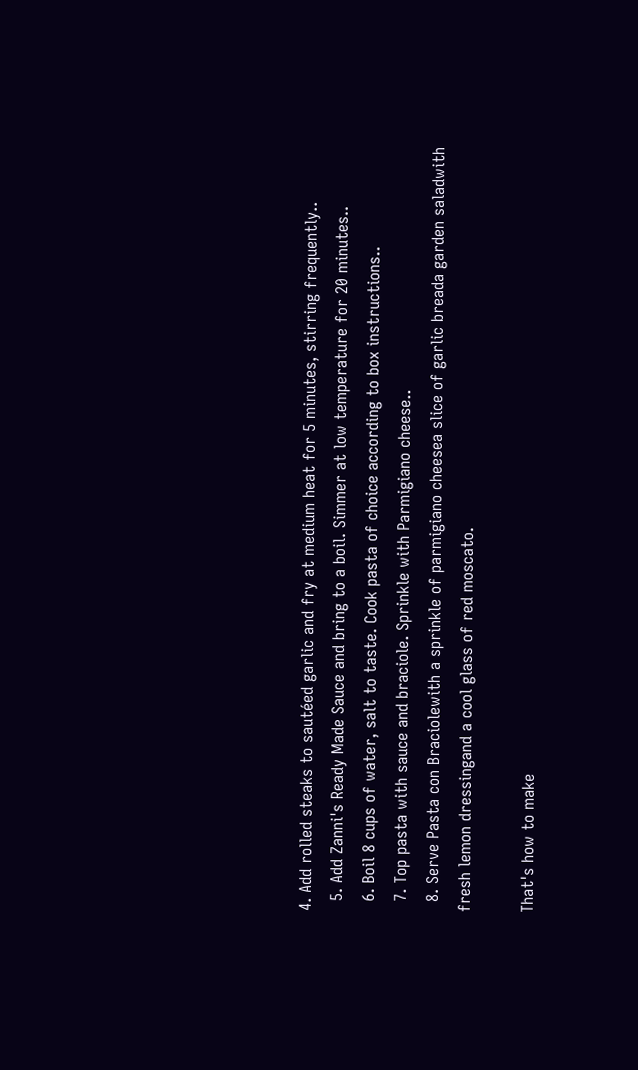4. Add rolled steaks to sautéed garlic and fry at medium heat for 5 minutes, stirring frequently..
  5. Add Zanni's Ready Made Sauce and bring to a boil. Simmer at low temperature for 20 minutes..
  6. Boil 8 cups of water, salt to taste. Cook pasta of choice according to box instructions..
  7. Top pasta with sauce and braciole. Sprinkle with Parmigiano cheese..
  8. Serve Pasta con Braciolewith a sprinkle of parmigiano cheesea slice of garlic breada garden saladwith fresh lemon dressingand a cool glass of red moscato.

That's how to make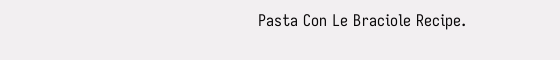Pasta Con Le Braciole Recipe.